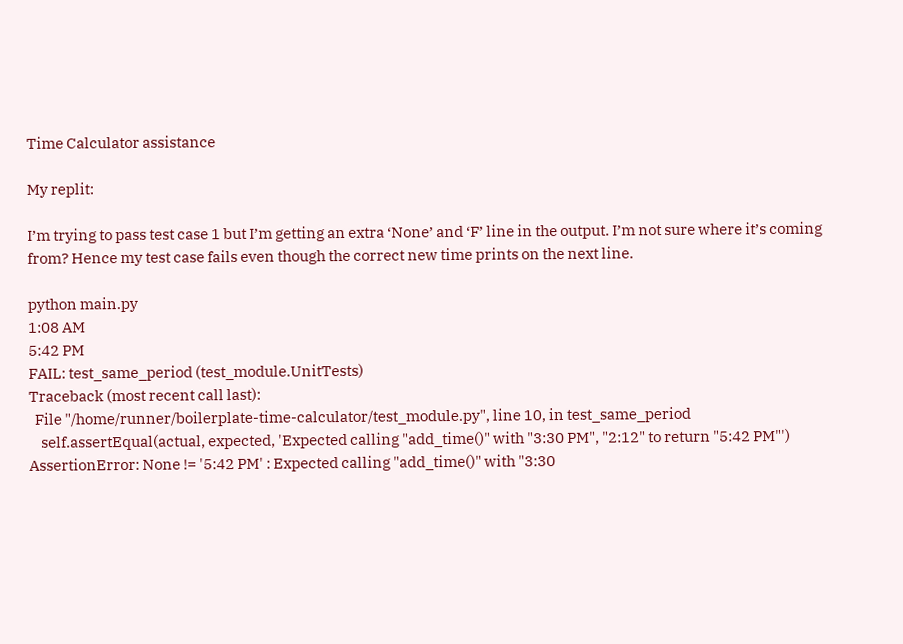Time Calculator assistance

My replit:

I’m trying to pass test case 1 but I’m getting an extra ‘None’ and ‘F’ line in the output. I’m not sure where it’s coming from? Hence my test case fails even though the correct new time prints on the next line.

python main.py
1:08 AM
5:42 PM
FAIL: test_same_period (test_module.UnitTests)
Traceback (most recent call last):
  File "/home/runner/boilerplate-time-calculator/test_module.py", line 10, in test_same_period
    self.assertEqual(actual, expected, 'Expected calling "add_time()" with "3:30 PM", "2:12" to return "5:42 PM"')
AssertionError: None != '5:42 PM' : Expected calling "add_time()" with "3:30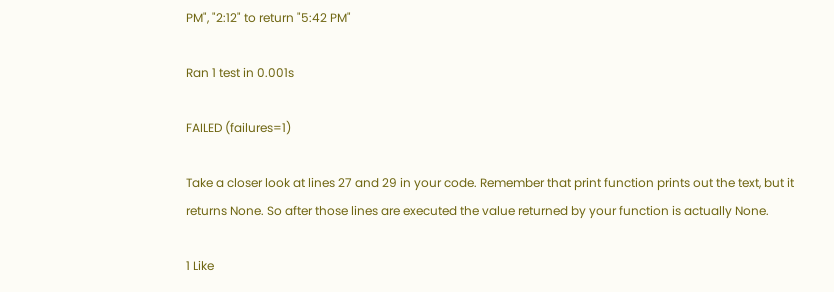PM", "2:12" to return "5:42 PM"

Ran 1 test in 0.001s

FAILED (failures=1)

Take a closer look at lines 27 and 29 in your code. Remember that print function prints out the text, but it returns None. So after those lines are executed the value returned by your function is actually None.

1 Like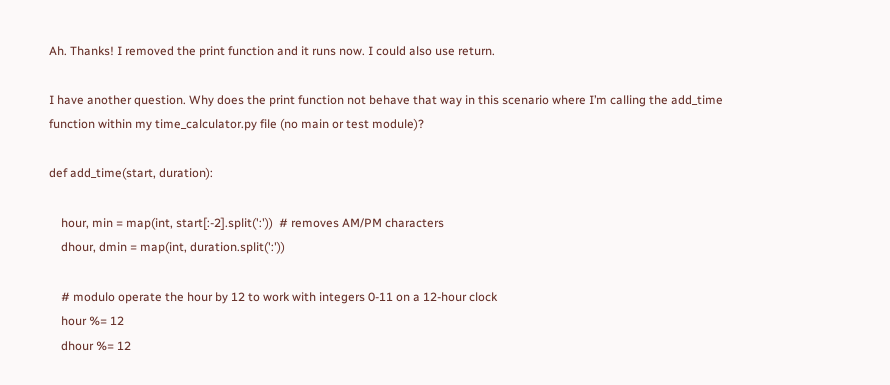Ah. Thanks! I removed the print function and it runs now. I could also use return.

I have another question. Why does the print function not behave that way in this scenario where I’m calling the add_time function within my time_calculator.py file (no main or test module)?

def add_time(start, duration):

    hour, min = map(int, start[:-2].split(':'))  # removes AM/PM characters
    dhour, dmin = map(int, duration.split(':'))

    # modulo operate the hour by 12 to work with integers 0-11 on a 12-hour clock
    hour %= 12
    dhour %= 12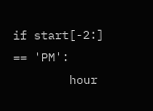if start[-2:] == 'PM':
        hour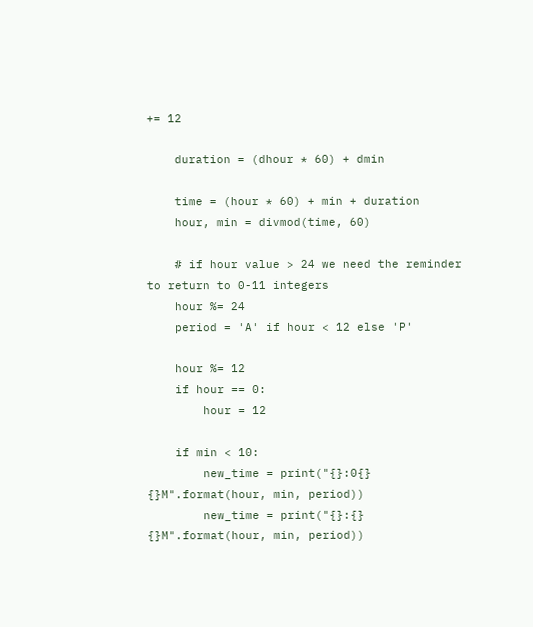+= 12

    duration = (dhour * 60) + dmin

    time = (hour * 60) + min + duration
    hour, min = divmod(time, 60)

    # if hour value > 24 we need the reminder to return to 0-11 integers
    hour %= 24
    period = 'A' if hour < 12 else 'P'

    hour %= 12
    if hour == 0:
        hour = 12

    if min < 10:
        new_time = print("{}:0{} {}M".format(hour, min, period))
        new_time = print("{}:{} {}M".format(hour, min, period))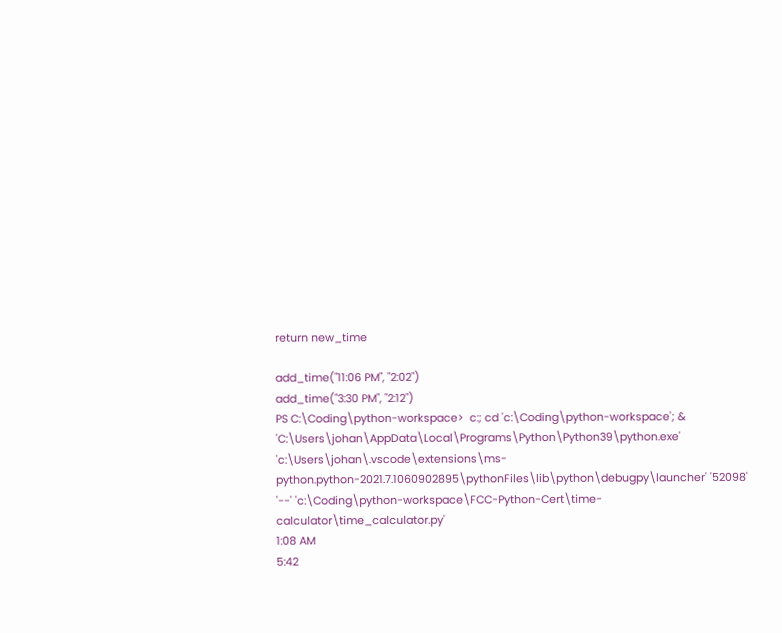return new_time

add_time("11:06 PM", "2:02")
add_time("3:30 PM", "2:12")
PS C:\Coding\python-workspace>  c:; cd 'c:\Coding\python-workspace'; & 'C:\Users\johan\AppData\Local\Programs\Python\Python39\python.exe' 'c:\Users\johan\.vscode\extensions\ms-python.python-2021.7.1060902895\pythonFiles\lib\python\debugpy\launcher' '52098' '--' 'c:\Coding\python-workspace\FCC-Python-Cert\time-calculator\time_calculator.py'
1:08 AM
5:42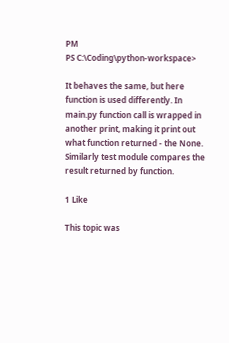PM
PS C:\Coding\python-workspace>

It behaves the same, but here function is used differently. In main.py function call is wrapped in another print, making it print out what function returned - the None. Similarly test module compares the result returned by function.

1 Like

This topic was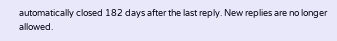automatically closed 182 days after the last reply. New replies are no longer allowed.